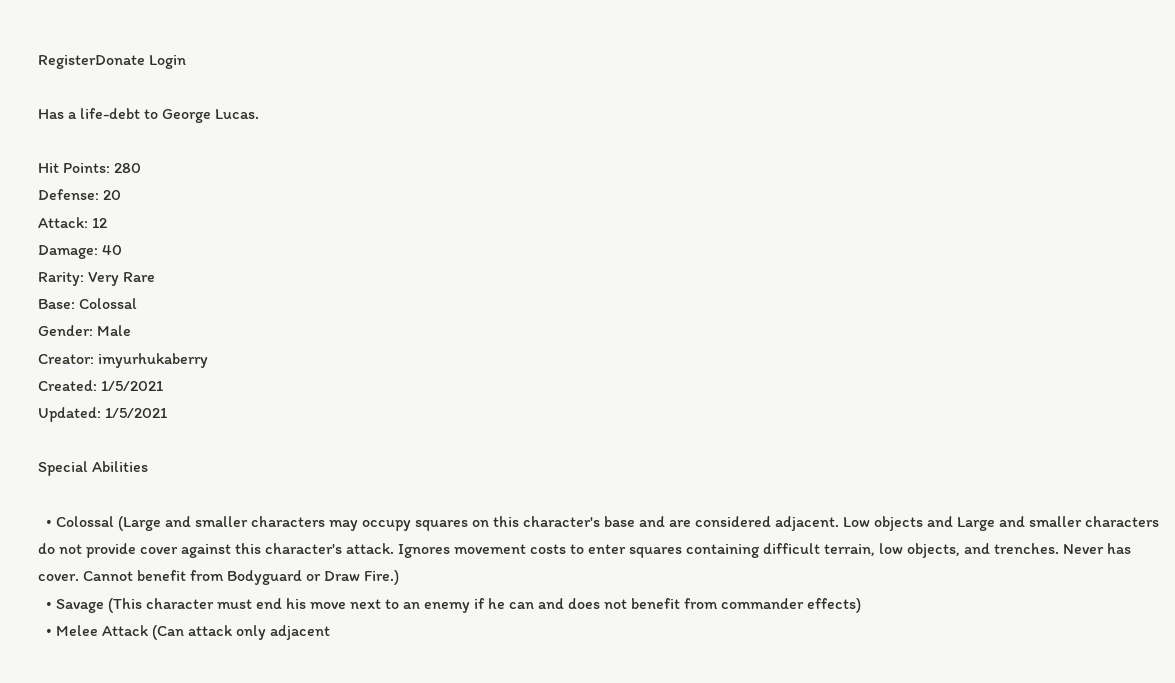RegisterDonate Login

Has a life-debt to George Lucas.

Hit Points: 280
Defense: 20
Attack: 12
Damage: 40
Rarity: Very Rare
Base: Colossal
Gender: Male
Creator: imyurhukaberry
Created: 1/5/2021
Updated: 1/5/2021

Special Abilities

  • Colossal (Large and smaller characters may occupy squares on this character's base and are considered adjacent. Low objects and Large and smaller characters do not provide cover against this character's attack. Ignores movement costs to enter squares containing difficult terrain, low objects, and trenches. Never has cover. Cannot benefit from Bodyguard or Draw Fire.)
  • Savage (This character must end his move next to an enemy if he can and does not benefit from commander effects)
  • Melee Attack (Can attack only adjacent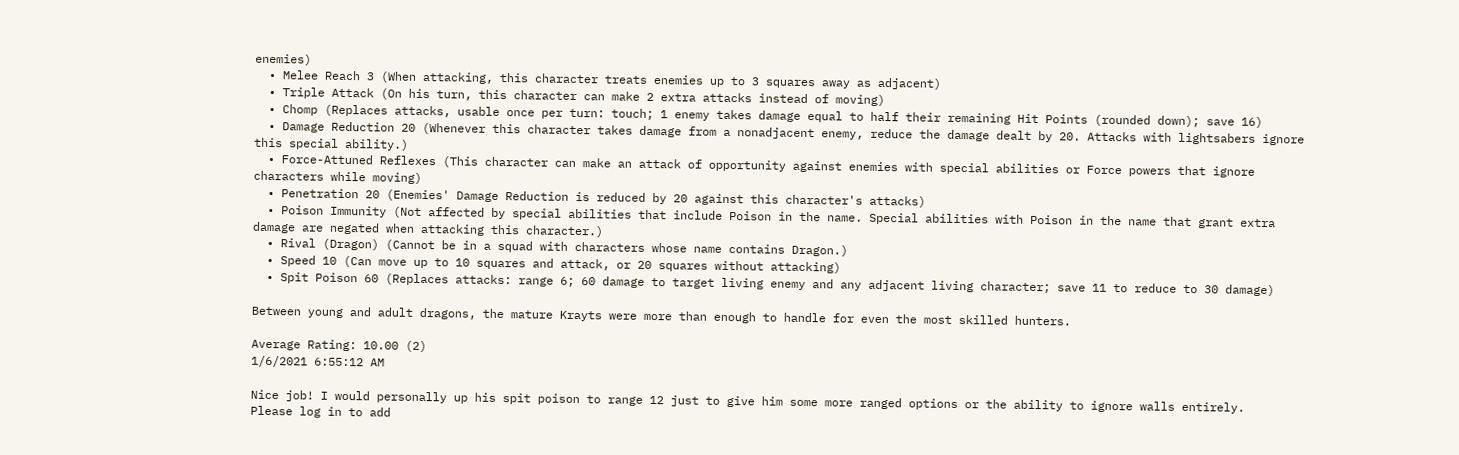enemies)
  • Melee Reach 3 (When attacking, this character treats enemies up to 3 squares away as adjacent)
  • Triple Attack (On his turn, this character can make 2 extra attacks instead of moving)
  • Chomp (Replaces attacks, usable once per turn: touch; 1 enemy takes damage equal to half their remaining Hit Points (rounded down); save 16)
  • Damage Reduction 20 (Whenever this character takes damage from a nonadjacent enemy, reduce the damage dealt by 20. Attacks with lightsabers ignore this special ability.)
  • Force-Attuned Reflexes (This character can make an attack of opportunity against enemies with special abilities or Force powers that ignore characters while moving)
  • Penetration 20 (Enemies' Damage Reduction is reduced by 20 against this character's attacks)
  • Poison Immunity (Not affected by special abilities that include Poison in the name. Special abilities with Poison in the name that grant extra damage are negated when attacking this character.)
  • Rival (Dragon) (Cannot be in a squad with characters whose name contains Dragon.)
  • Speed 10 (Can move up to 10 squares and attack, or 20 squares without attacking)
  • Spit Poison 60 (Replaces attacks: range 6; 60 damage to target living enemy and any adjacent living character; save 11 to reduce to 30 damage)

Between young and adult dragons, the mature Krayts were more than enough to handle for even the most skilled hunters.

Average Rating: 10.00 (2)
1/6/2021 6:55:12 AM

Nice job! I would personally up his spit poison to range 12 just to give him some more ranged options or the ability to ignore walls entirely.
Please log in to add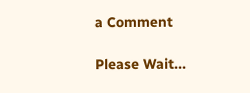a Comment

Please Wait...